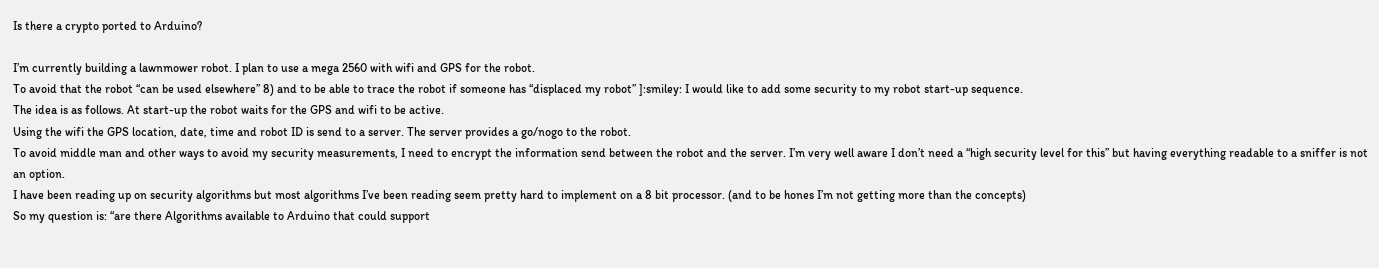Is there a crypto ported to Arduino?

I’m currently building a lawnmower robot. I plan to use a mega 2560 with wifi and GPS for the robot.
To avoid that the robot “can be used elsewhere” 8) and to be able to trace the robot if someone has “displaced my robot” ]:smiley: I would like to add some security to my robot start-up sequence.
The idea is as follows. At start-up the robot waits for the GPS and wifi to be active.
Using the wifi the GPS location, date, time and robot ID is send to a server. The server provides a go/nogo to the robot.
To avoid middle man and other ways to avoid my security measurements, I need to encrypt the information send between the robot and the server. I’m very well aware I don’t need a “high security level for this” but having everything readable to a sniffer is not an option.
I have been reading up on security algorithms but most algorithms I’ve been reading seem pretty hard to implement on a 8 bit processor. (and to be hones I’m not getting more than the concepts)
So my question is: “are there Algorithms available to Arduino that could support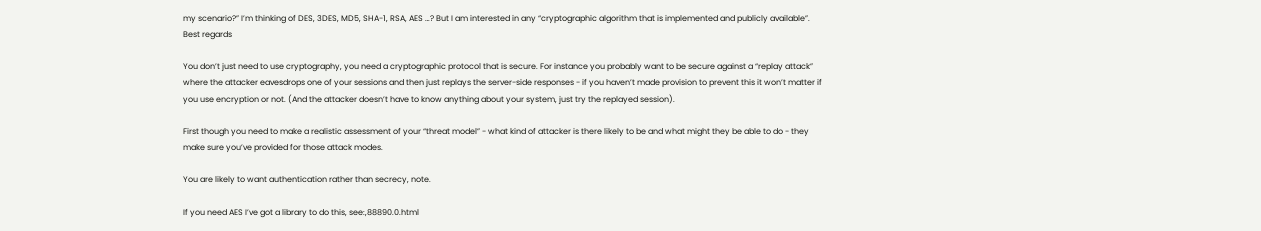my scenario?” I’m thinking of DES, 3DES, MD5, SHA-1, RSA, AES …? But I am interested in any “cryptographic algorithm that is implemented and publicly available”.
Best regards

You don’t just need to use cryptography, you need a cryptographic protocol that is secure. For instance you probably want to be secure against a “replay attack” where the attacker eavesdrops one of your sessions and then just replays the server-side responses - if you haven’t made provision to prevent this it won’t matter if you use encryption or not. (And the attacker doesn’t have to know anything about your system, just try the replayed session).

First though you need to make a realistic assessment of your “threat model” - what kind of attacker is there likely to be and what might they be able to do - they make sure you’ve provided for those attack modes.

You are likely to want authentication rather than secrecy, note.

If you need AES I’ve got a library to do this, see:,88890.0.html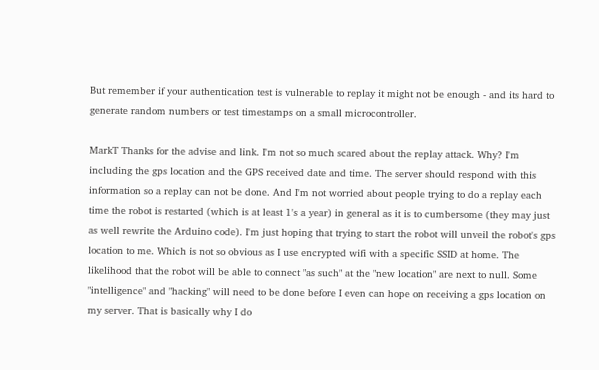But remember if your authentication test is vulnerable to replay it might not be enough - and its hard to generate random numbers or test timestamps on a small microcontroller.

MarkT Thanks for the advise and link. I'm not so much scared about the replay attack. Why? I'm including the gps location and the GPS received date and time. The server should respond with this information so a replay can not be done. And I'm not worried about people trying to do a replay each time the robot is restarted (which is at least 1's a year) in general as it is to cumbersome (they may just as well rewrite the Arduino code). I'm just hoping that trying to start the robot will unveil the robot's gps location to me. Which is not so obvious as I use encrypted wifi with a specific SSID at home. The likelihood that the robot will be able to connect "as such" at the "new location" are next to null. Some "intelligence" and "hacking" will need to be done before I even can hope on receiving a gps location on my server. That is basically why I do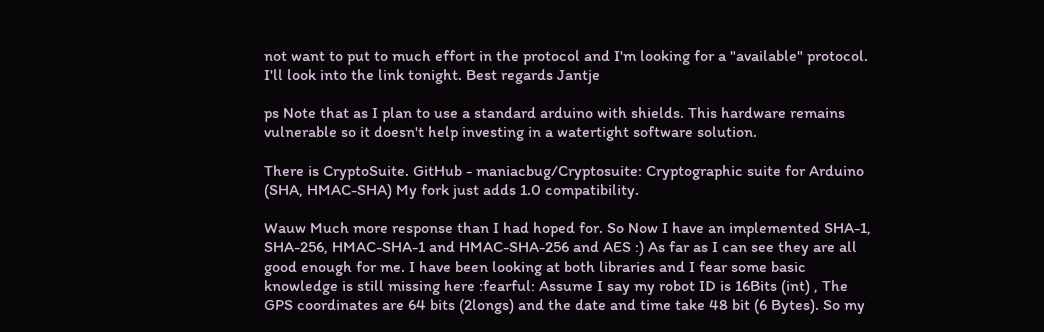not want to put to much effort in the protocol and I'm looking for a "available" protocol. I'll look into the link tonight. Best regards Jantje

ps Note that as I plan to use a standard arduino with shields. This hardware remains vulnerable so it doesn't help investing in a watertight software solution.

There is CryptoSuite. GitHub - maniacbug/Cryptosuite: Cryptographic suite for Arduino (SHA, HMAC-SHA) My fork just adds 1.0 compatibility.

Wauw Much more response than I had hoped for. So Now I have an implemented SHA-1, SHA-256, HMAC-SHA-1 and HMAC-SHA-256 and AES :) As far as I can see they are all good enough for me. I have been looking at both libraries and I fear some basic knowledge is still missing here :fearful: Assume I say my robot ID is 16Bits (int) , The GPS coordinates are 64 bits (2longs) and the date and time take 48 bit (6 Bytes). So my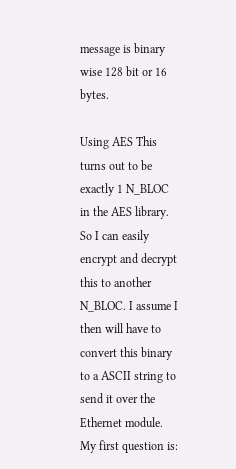message is binary wise 128 bit or 16 bytes.

Using AES This turns out to be exactly 1 N_BLOC in the AES library. So I can easily encrypt and decrypt this to another N_BLOC. I assume I then will have to convert this binary to a ASCII string to send it over the Ethernet module. My first question is: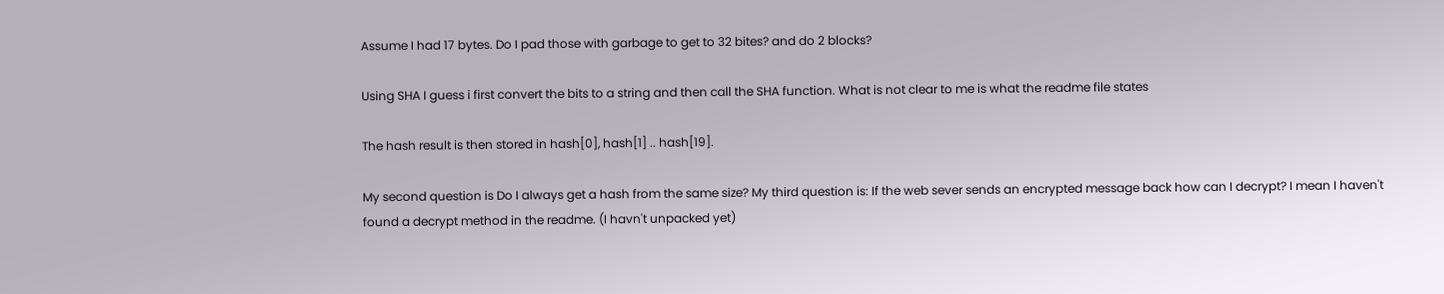Assume I had 17 bytes. Do I pad those with garbage to get to 32 bites? and do 2 blocks?

Using SHA I guess i first convert the bits to a string and then call the SHA function. What is not clear to me is what the readme file states

The hash result is then stored in hash[0], hash[1] .. hash[19].

My second question is Do I always get a hash from the same size? My third question is: If the web sever sends an encrypted message back how can I decrypt? I mean I haven't found a decrypt method in the readme. (I havn't unpacked yet)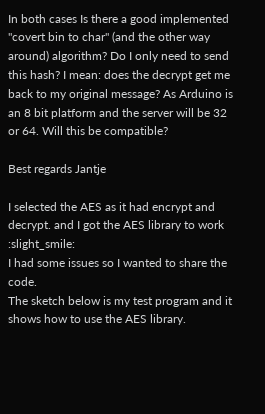In both cases Is there a good implemented "covert bin to char" (and the other way around) algorithm? Do I only need to send this hash? I mean: does the decrypt get me back to my original message? As Arduino is an 8 bit platform and the server will be 32 or 64. Will this be compatible?

Best regards Jantje

I selected the AES as it had encrypt and decrypt. and I got the AES library to work :slight_smile:
I had some issues so I wanted to share the code.
The sketch below is my test program and it shows how to use the AES library.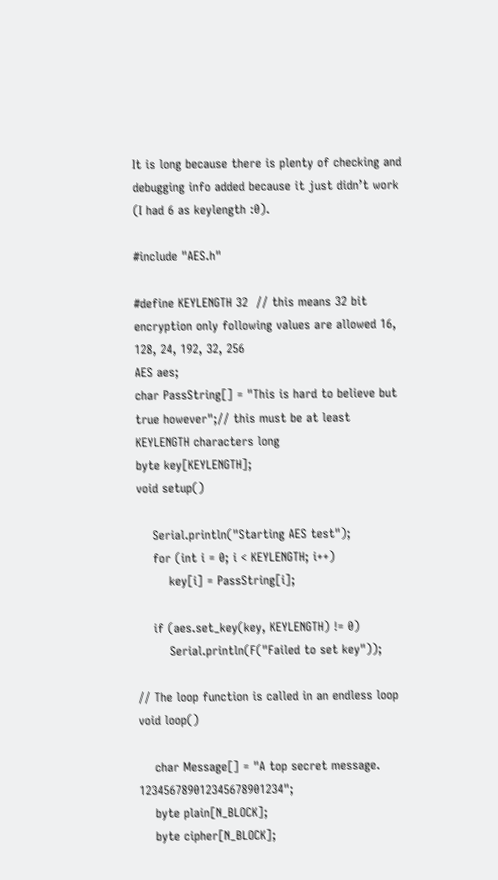It is long because there is plenty of checking and debugging info added because it just didn’t work (I had 6 as keylength :0).

#include "AES.h"

#define KEYLENGTH 32  // this means 32 bit encryption only following values are allowed 16, 128, 24, 192, 32, 256
AES aes;
char PassString[] = "This is hard to believe but true however";// this must be at least KEYLENGTH characters long
byte key[KEYLENGTH];
void setup()

    Serial.println("Starting AES test");
    for (int i = 0; i < KEYLENGTH; i++)
        key[i] = PassString[i];

    if (aes.set_key(key, KEYLENGTH) != 0)
        Serial.println(F("Failed to set key"));

// The loop function is called in an endless loop
void loop()

    char Message[] = "A top secret message. 123456789012345678901234";
    byte plain[N_BLOCK];
    byte cipher[N_BLOCK];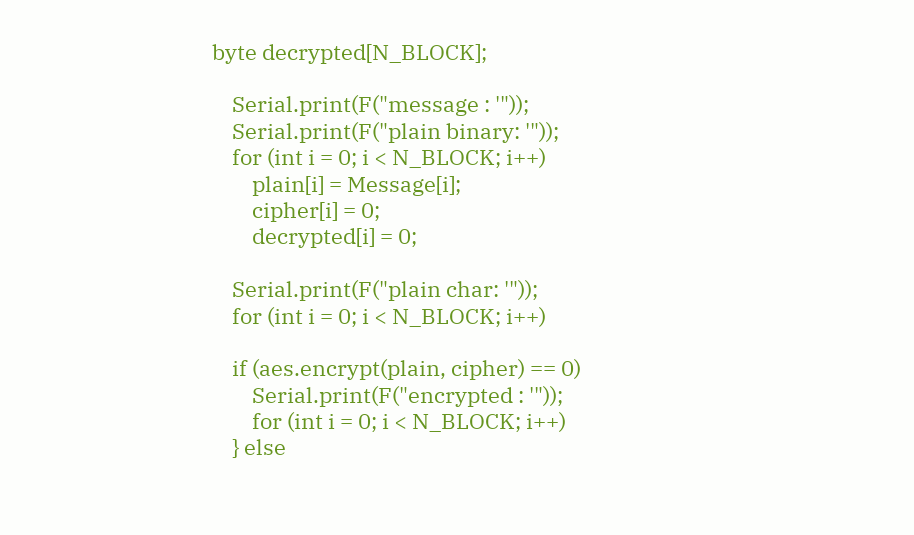byte decrypted[N_BLOCK];

    Serial.print(F("message : '"));
    Serial.print(F("plain binary: '"));
    for (int i = 0; i < N_BLOCK; i++)
        plain[i] = Message[i];
        cipher[i] = 0;
        decrypted[i] = 0;

    Serial.print(F("plain char: '"));
    for (int i = 0; i < N_BLOCK; i++)

    if (aes.encrypt(plain, cipher) == 0)
        Serial.print(F("encrypted : '"));
        for (int i = 0; i < N_BLOCK; i++)
    } else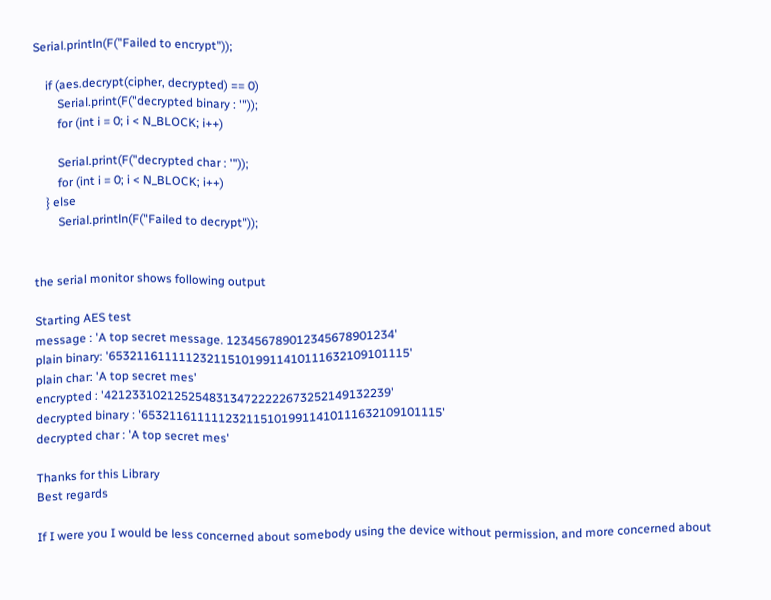Serial.println(F("Failed to encrypt"));

    if (aes.decrypt(cipher, decrypted) == 0)
        Serial.print(F("decrypted binary : '"));
        for (int i = 0; i < N_BLOCK; i++)

        Serial.print(F("decrypted char : '"));
        for (int i = 0; i < N_BLOCK; i++)
    } else
        Serial.println(F("Failed to decrypt"));


the serial monitor shows following output

Starting AES test
message : 'A top secret message. 123456789012345678901234'
plain binary: '6532116111112321151019911410111632109101115'
plain char: 'A top secret mes'
encrypted : '42123310212525483134722222673252149132239'
decrypted binary : '6532116111112321151019911410111632109101115'
decrypted char : 'A top secret mes'

Thanks for this Library
Best regards

If I were you I would be less concerned about somebody using the device without permission, and more concerned about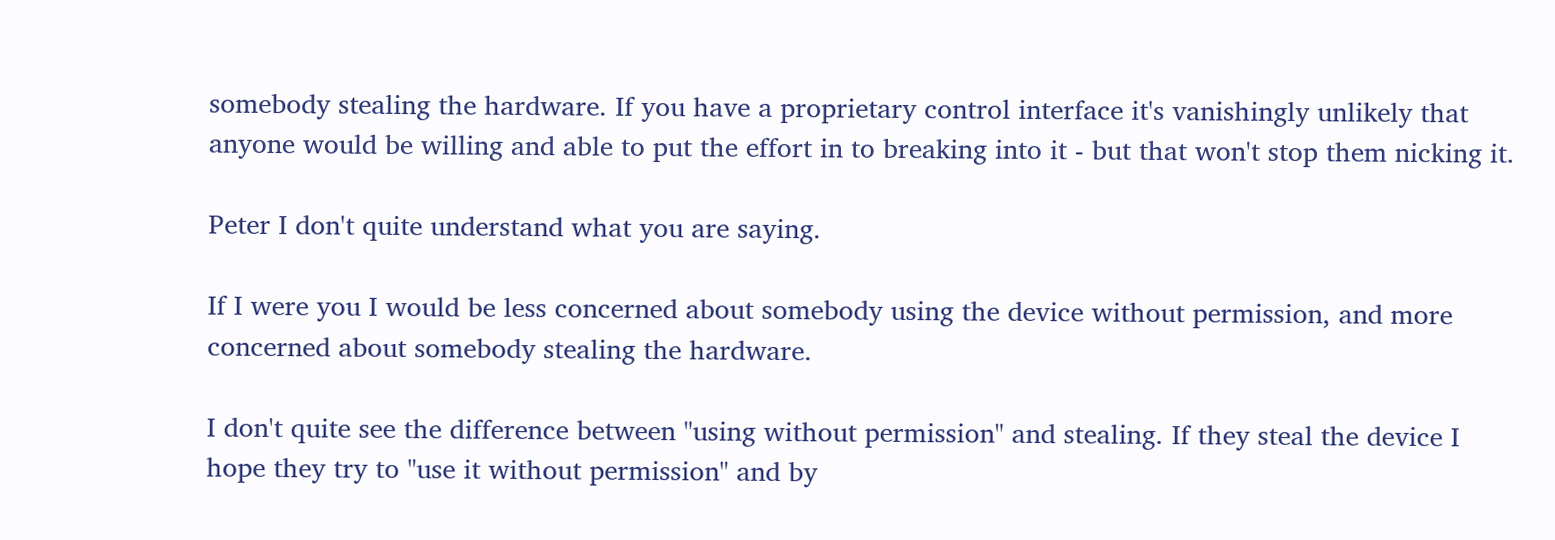somebody stealing the hardware. If you have a proprietary control interface it's vanishingly unlikely that anyone would be willing and able to put the effort in to breaking into it - but that won't stop them nicking it.

Peter I don't quite understand what you are saying.

If I were you I would be less concerned about somebody using the device without permission, and more concerned about somebody stealing the hardware.

I don't quite see the difference between "using without permission" and stealing. If they steal the device I hope they try to "use it without permission" and by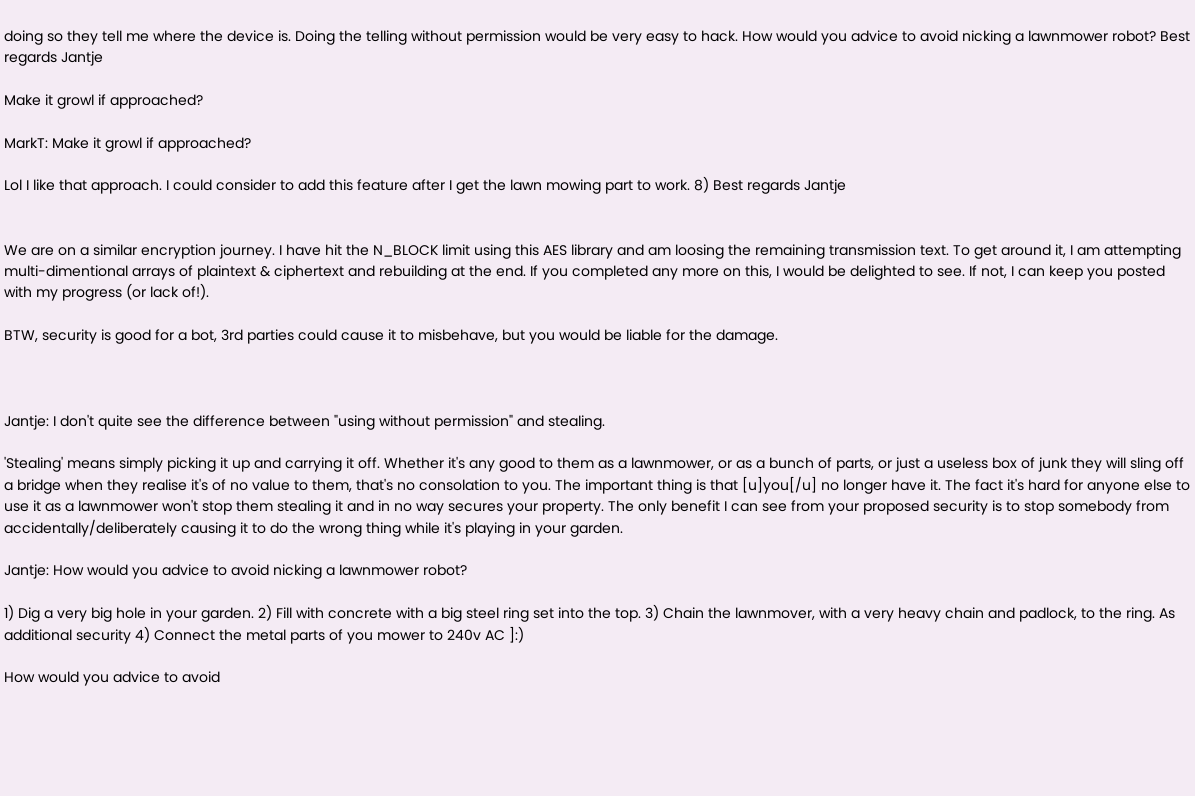doing so they tell me where the device is. Doing the telling without permission would be very easy to hack. How would you advice to avoid nicking a lawnmower robot? Best regards Jantje

Make it growl if approached?

MarkT: Make it growl if approached?

Lol I like that approach. I could consider to add this feature after I get the lawn mowing part to work. 8) Best regards Jantje


We are on a similar encryption journey. I have hit the N_BLOCK limit using this AES library and am loosing the remaining transmission text. To get around it, I am attempting multi-dimentional arrays of plaintext & ciphertext and rebuilding at the end. If you completed any more on this, I would be delighted to see. If not, I can keep you posted with my progress (or lack of!).

BTW, security is good for a bot, 3rd parties could cause it to misbehave, but you would be liable for the damage.



Jantje: I don't quite see the difference between "using without permission" and stealing.

'Stealing' means simply picking it up and carrying it off. Whether it's any good to them as a lawnmower, or as a bunch of parts, or just a useless box of junk they will sling off a bridge when they realise it's of no value to them, that's no consolation to you. The important thing is that [u]you[/u] no longer have it. The fact it's hard for anyone else to use it as a lawnmower won't stop them stealing it and in no way secures your property. The only benefit I can see from your proposed security is to stop somebody from accidentally/deliberately causing it to do the wrong thing while it's playing in your garden.

Jantje: How would you advice to avoid nicking a lawnmower robot?

1) Dig a very big hole in your garden. 2) Fill with concrete with a big steel ring set into the top. 3) Chain the lawnmover, with a very heavy chain and padlock, to the ring. As additional security 4) Connect the metal parts of you mower to 240v AC ]:)

How would you advice to avoid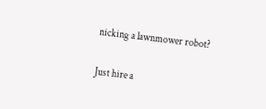nicking a lawnmower robot?

Just hire a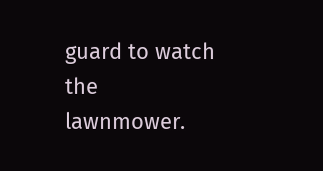guard to watch the lawnmower.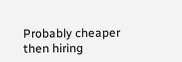Probably cheaper then hiring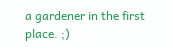a gardener in the first place. ;)